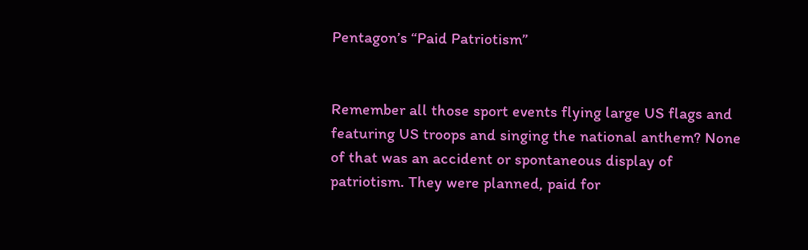Pentagon’s “Paid Patriotism”


Remember all those sport events flying large US flags and featuring US troops and singing the national anthem? None of that was an accident or spontaneous display of patriotism. They were planned, paid for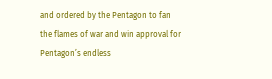and ordered by the Pentagon to fan the flames of war and win approval for Pentagon’s endless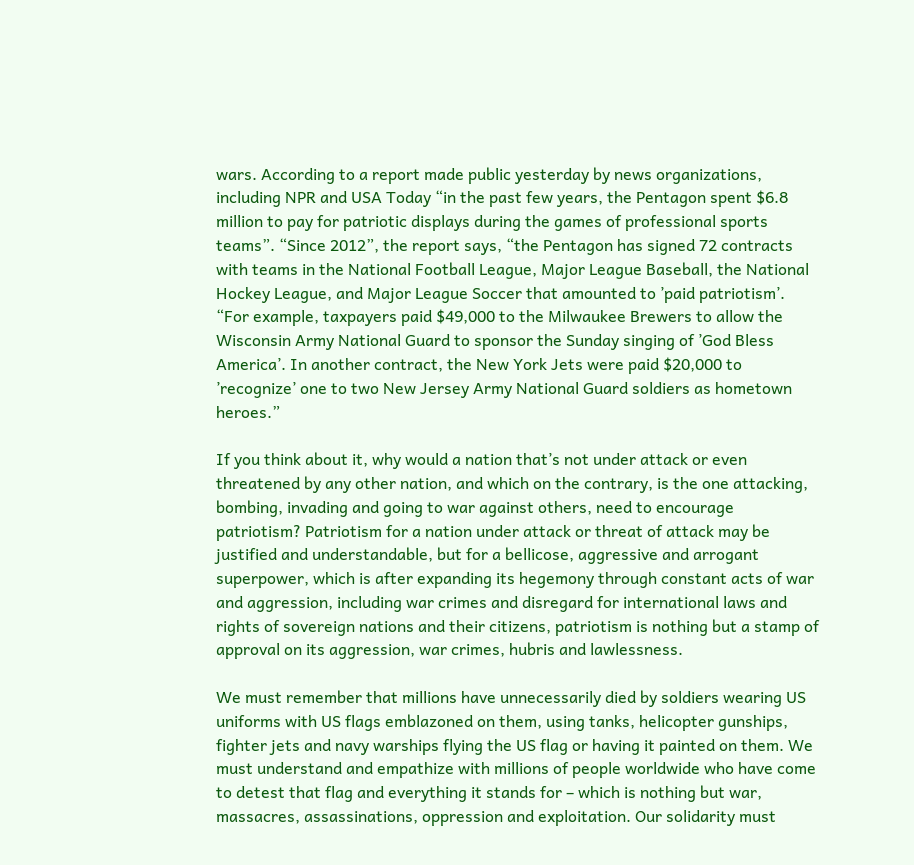wars. According to a report made public yesterday by news organizations, including NPR and USA Today “in the past few years, the Pentagon spent $6.8 million to pay for patriotic displays during the games of professional sports teams”. “Since 2012”, the report says, “the Pentagon has signed 72 contracts with teams in the National Football League, Major League Baseball, the National Hockey League, and Major League Soccer that amounted to ’paid patriotism’. “For example, taxpayers paid $49,000 to the Milwaukee Brewers to allow the Wisconsin Army National Guard to sponsor the Sunday singing of ’God Bless America’. In another contract, the New York Jets were paid $20,000 to ’recognize’ one to two New Jersey Army National Guard soldiers as hometown heroes.”

If you think about it, why would a nation that’s not under attack or even threatened by any other nation, and which on the contrary, is the one attacking, bombing, invading and going to war against others, need to encourage patriotism? Patriotism for a nation under attack or threat of attack may be justified and understandable, but for a bellicose, aggressive and arrogant superpower, which is after expanding its hegemony through constant acts of war and aggression, including war crimes and disregard for international laws and rights of sovereign nations and their citizens, patriotism is nothing but a stamp of approval on its aggression, war crimes, hubris and lawlessness.

We must remember that millions have unnecessarily died by soldiers wearing US uniforms with US flags emblazoned on them, using tanks, helicopter gunships, fighter jets and navy warships flying the US flag or having it painted on them. We must understand and empathize with millions of people worldwide who have come to detest that flag and everything it stands for – which is nothing but war, massacres, assassinations, oppression and exploitation. Our solidarity must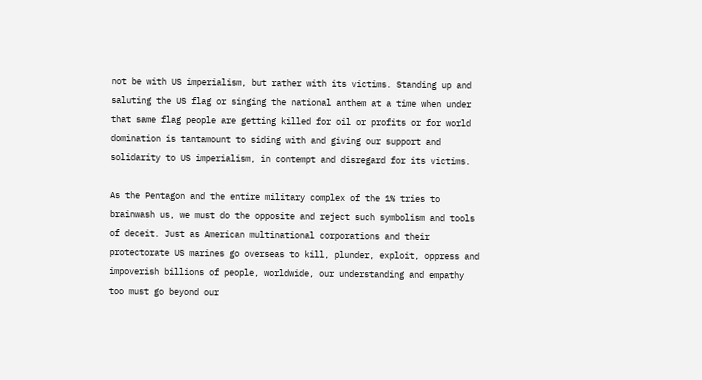not be with US imperialism, but rather with its victims. Standing up and saluting the US flag or singing the national anthem at a time when under that same flag people are getting killed for oil or profits or for world domination is tantamount to siding with and giving our support and solidarity to US imperialism, in contempt and disregard for its victims.

As the Pentagon and the entire military complex of the 1% tries to brainwash us, we must do the opposite and reject such symbolism and tools of deceit. Just as American multinational corporations and their protectorate US marines go overseas to kill, plunder, exploit, oppress and impoverish billions of people, worldwide, our understanding and empathy too must go beyond our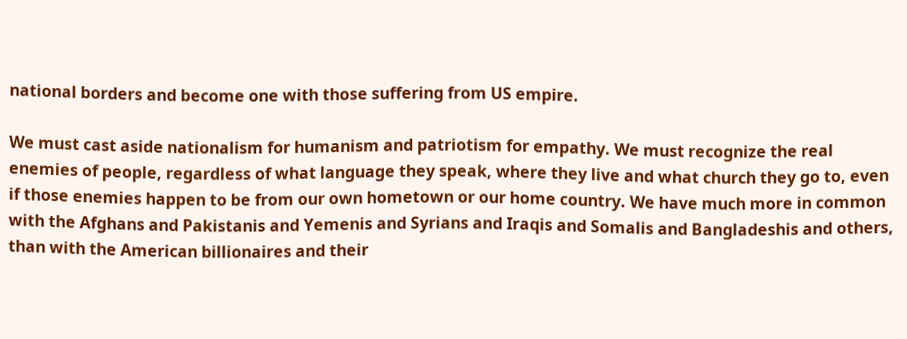national borders and become one with those suffering from US empire.

We must cast aside nationalism for humanism and patriotism for empathy. We must recognize the real enemies of people, regardless of what language they speak, where they live and what church they go to, even if those enemies happen to be from our own hometown or our home country. We have much more in common with the Afghans and Pakistanis and Yemenis and Syrians and Iraqis and Somalis and Bangladeshis and others, than with the American billionaires and their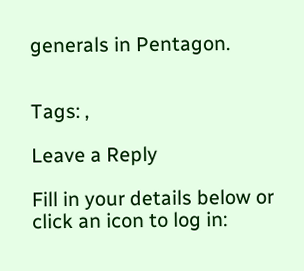generals in Pentagon.


Tags: ,

Leave a Reply

Fill in your details below or click an icon to log in: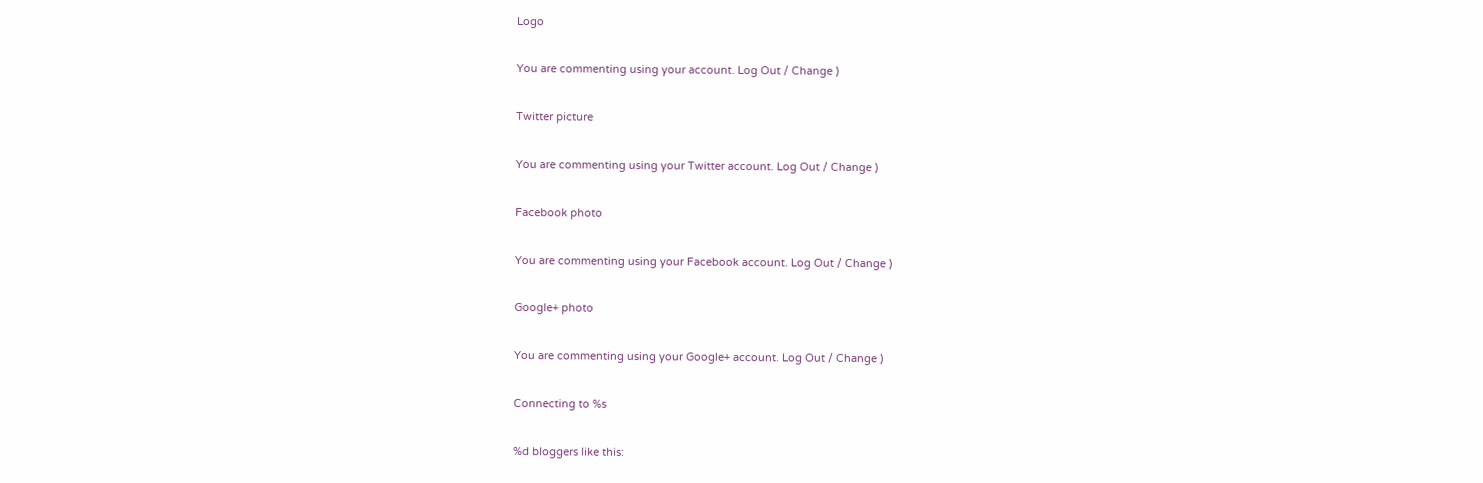Logo

You are commenting using your account. Log Out / Change )

Twitter picture

You are commenting using your Twitter account. Log Out / Change )

Facebook photo

You are commenting using your Facebook account. Log Out / Change )

Google+ photo

You are commenting using your Google+ account. Log Out / Change )

Connecting to %s

%d bloggers like this: